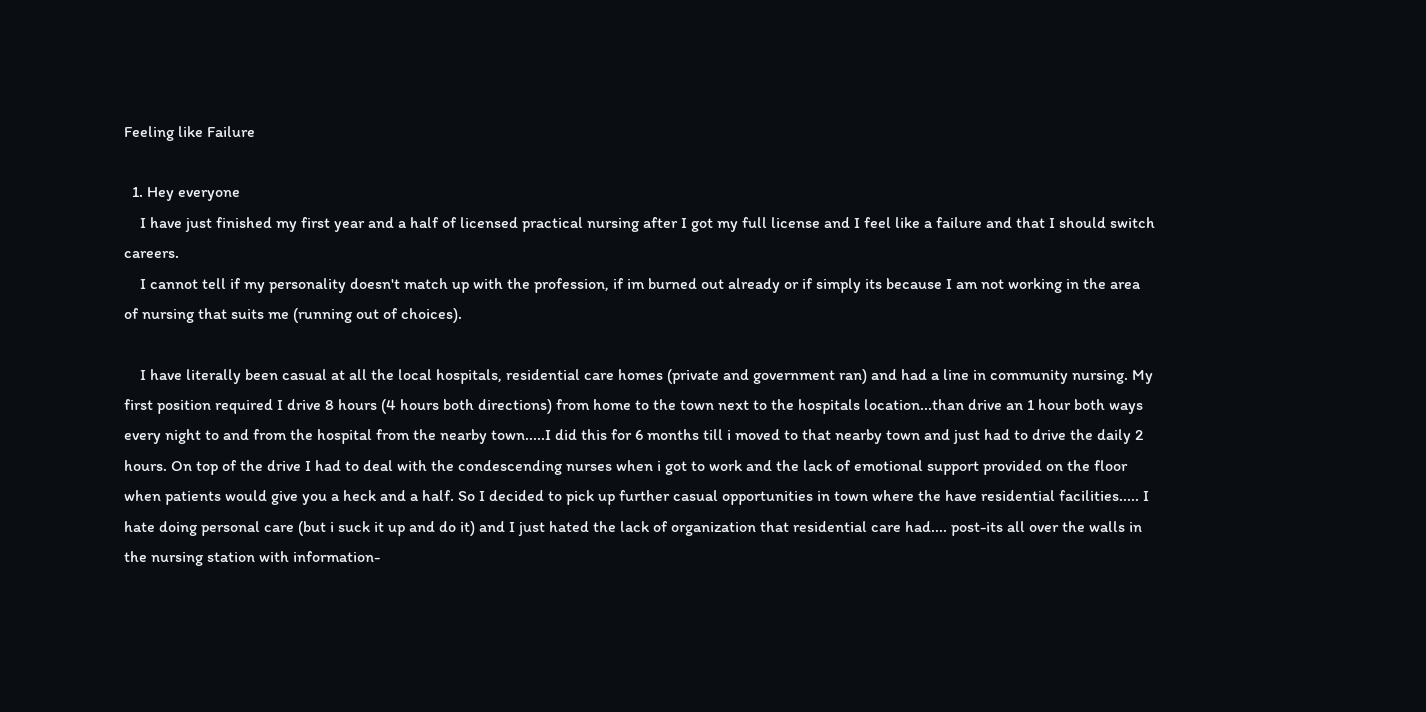Feeling like Failure

  1. Hey everyone
    I have just finished my first year and a half of licensed practical nursing after I got my full license and I feel like a failure and that I should switch careers.
    I cannot tell if my personality doesn't match up with the profession, if im burned out already or if simply its because I am not working in the area of nursing that suits me (running out of choices).

    I have literally been casual at all the local hospitals, residential care homes (private and government ran) and had a line in community nursing. My first position required I drive 8 hours (4 hours both directions) from home to the town next to the hospitals location...than drive an 1 hour both ways every night to and from the hospital from the nearby town.....I did this for 6 months till i moved to that nearby town and just had to drive the daily 2 hours. On top of the drive I had to deal with the condescending nurses when i got to work and the lack of emotional support provided on the floor when patients would give you a heck and a half. So I decided to pick up further casual opportunities in town where the have residential facilities..... I hate doing personal care (but i suck it up and do it) and I just hated the lack of organization that residential care had.... post-its all over the walls in the nursing station with information-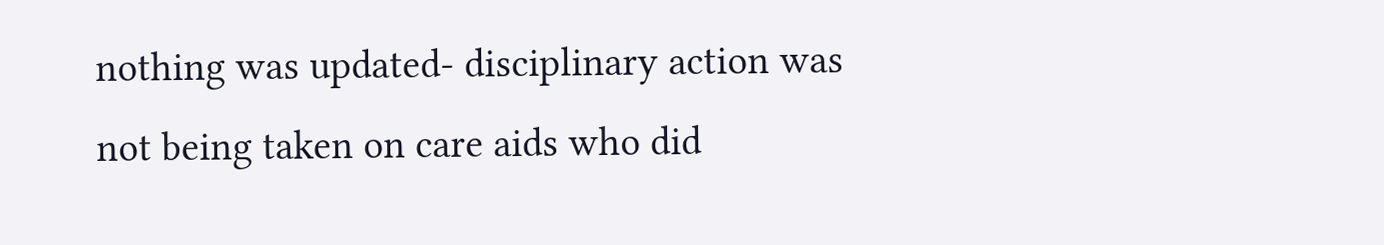nothing was updated- disciplinary action was not being taken on care aids who did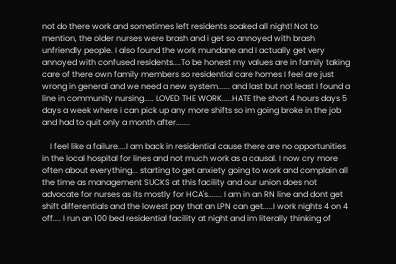not do there work and sometimes left residents soaked all night! Not to mention, the older nurses were brash and i get so annoyed with brash unfriendly people. I also found the work mundane and I actually get very annoyed with confused residents....To be honest my values are in family taking care of there own family members so residential care homes I feel are just wrong in general and we need a new system...... and last but not least I found a line in community nursing..... LOVED THE WORK.....HATE the short 4 hours days 5 days a week where i can pick up any more shifts so im going broke in the job and had to quit only a month after.......

    I feel like a failure....I am back in residential cause there are no opportunities in the local hospital for lines and not much work as a causal. I now cry more often about everything... starting to get anxiety going to work and complain all the time as management SUCKS at this facility and our union does not advocate for nurses as its mostly for HCA's....... I am in an RN line and dont get shift differentials and the lowest pay that an LPN can get.....I work nights 4 on 4 off.... I run an 100 bed residential facility at night and im literally thinking of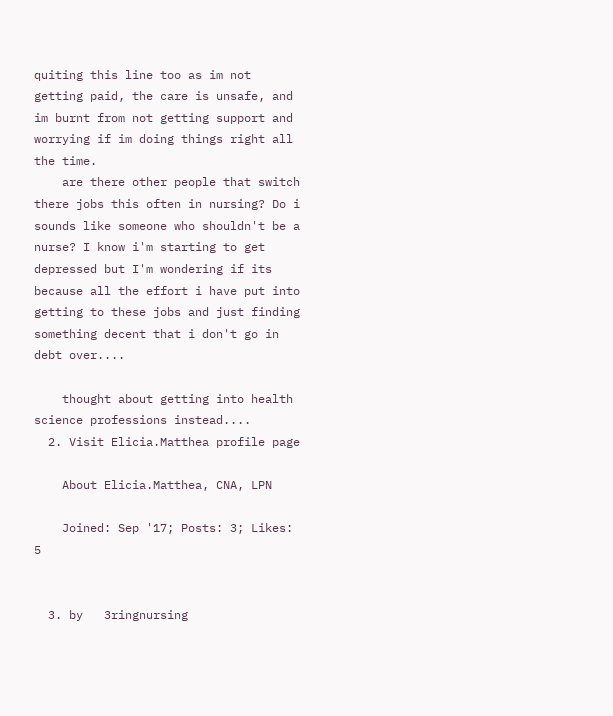quiting this line too as im not getting paid, the care is unsafe, and im burnt from not getting support and worrying if im doing things right all the time.
    are there other people that switch there jobs this often in nursing? Do i sounds like someone who shouldn't be a nurse? I know i'm starting to get depressed but I'm wondering if its because all the effort i have put into getting to these jobs and just finding something decent that i don't go in debt over....

    thought about getting into health science professions instead....
  2. Visit Elicia.Matthea profile page

    About Elicia.Matthea, CNA, LPN

    Joined: Sep '17; Posts: 3; Likes: 5


  3. by   3ringnursing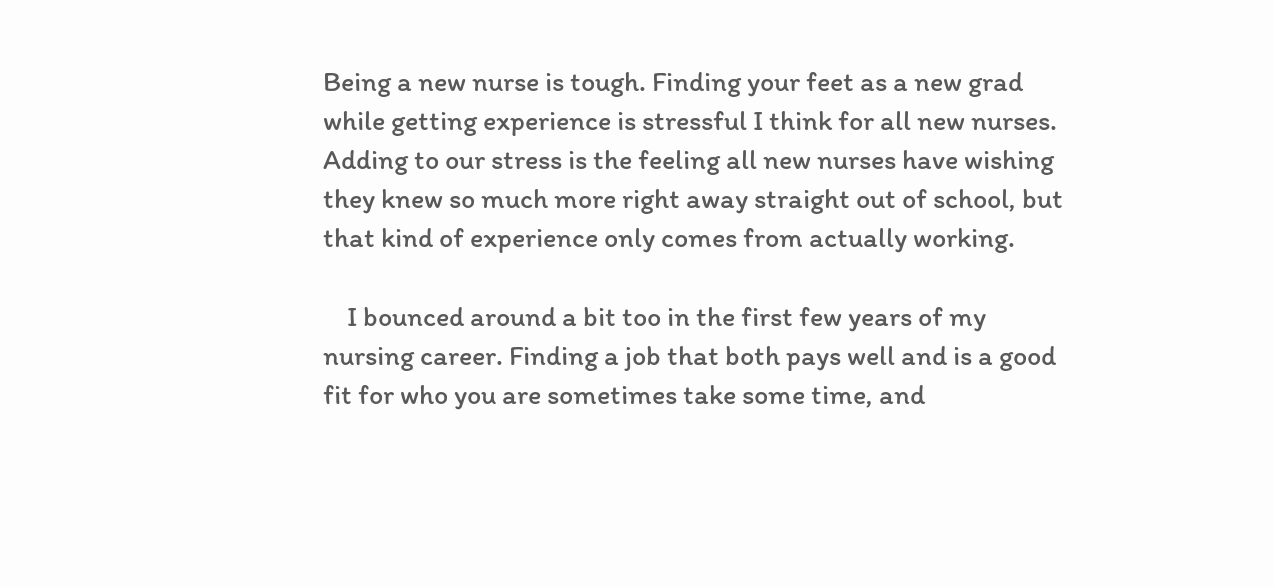Being a new nurse is tough. Finding your feet as a new grad while getting experience is stressful I think for all new nurses. Adding to our stress is the feeling all new nurses have wishing they knew so much more right away straight out of school, but that kind of experience only comes from actually working.

    I bounced around a bit too in the first few years of my nursing career. Finding a job that both pays well and is a good fit for who you are sometimes take some time, and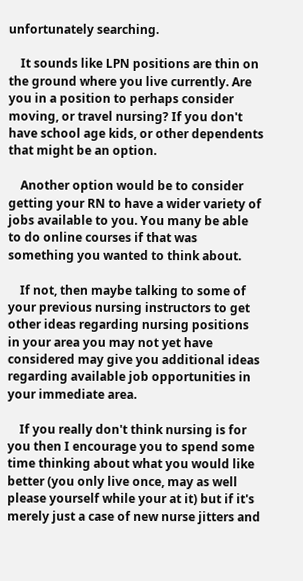unfortunately searching.

    It sounds like LPN positions are thin on the ground where you live currently. Are you in a position to perhaps consider moving, or travel nursing? If you don't have school age kids, or other dependents that might be an option.

    Another option would be to consider getting your RN to have a wider variety of jobs available to you. You many be able to do online courses if that was something you wanted to think about.

    If not, then maybe talking to some of your previous nursing instructors to get other ideas regarding nursing positions in your area you may not yet have considered may give you additional ideas regarding available job opportunities in your immediate area.

    If you really don't think nursing is for you then I encourage you to spend some time thinking about what you would like better (you only live once, may as well please yourself while your at it) but if it's merely just a case of new nurse jitters and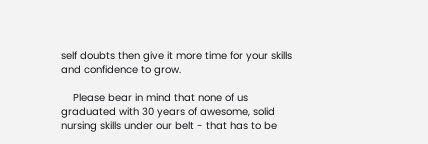self doubts then give it more time for your skills and confidence to grow.

    Please bear in mind that none of us graduated with 30 years of awesome, solid nursing skills under our belt - that has to be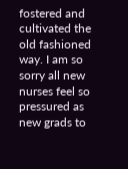fostered and cultivated the old fashioned way. I am so sorry all new nurses feel so pressured as new grads to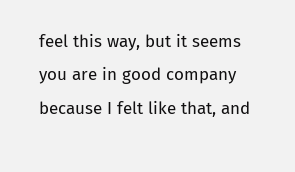feel this way, but it seems you are in good company because I felt like that, and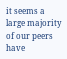it seems a large majority of our peers have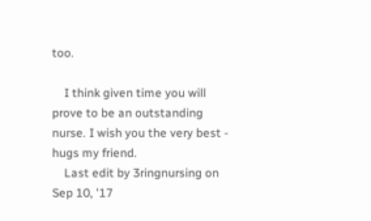too.

    I think given time you will prove to be an outstanding nurse. I wish you the very best - hugs my friend.
    Last edit by 3ringnursing on Sep 10, '17